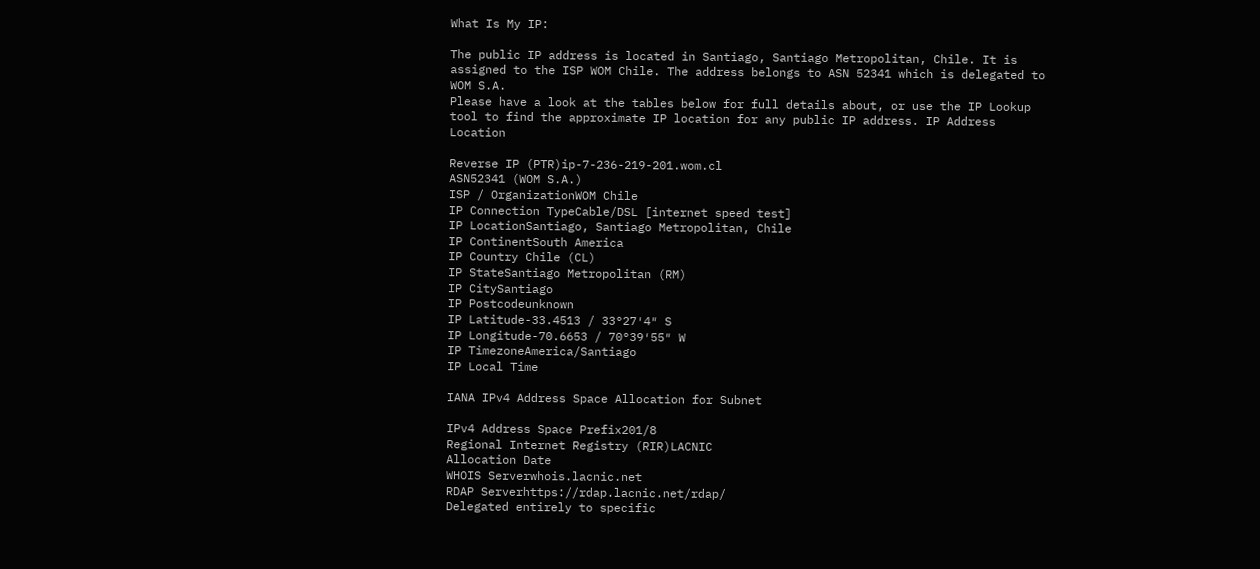What Is My IP:

The public IP address is located in Santiago, Santiago Metropolitan, Chile. It is assigned to the ISP WOM Chile. The address belongs to ASN 52341 which is delegated to WOM S.A.
Please have a look at the tables below for full details about, or use the IP Lookup tool to find the approximate IP location for any public IP address. IP Address Location

Reverse IP (PTR)ip-7-236-219-201.wom.cl
ASN52341 (WOM S.A.)
ISP / OrganizationWOM Chile
IP Connection TypeCable/DSL [internet speed test]
IP LocationSantiago, Santiago Metropolitan, Chile
IP ContinentSouth America
IP Country Chile (CL)
IP StateSantiago Metropolitan (RM)
IP CitySantiago
IP Postcodeunknown
IP Latitude-33.4513 / 33°27′4″ S
IP Longitude-70.6653 / 70°39′55″ W
IP TimezoneAmerica/Santiago
IP Local Time

IANA IPv4 Address Space Allocation for Subnet

IPv4 Address Space Prefix201/8
Regional Internet Registry (RIR)LACNIC
Allocation Date
WHOIS Serverwhois.lacnic.net
RDAP Serverhttps://rdap.lacnic.net/rdap/
Delegated entirely to specific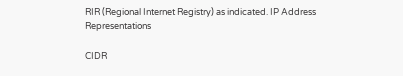RIR (Regional Internet Registry) as indicated. IP Address Representations

CIDR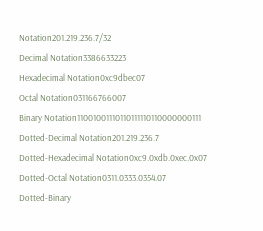Notation201.219.236.7/32
Decimal Notation3386633223
Hexadecimal Notation0xc9dbec07
Octal Notation031166766007
Binary Notation11001001110110111110110000000111
Dotted-Decimal Notation201.219.236.7
Dotted-Hexadecimal Notation0xc9.0xdb.0xec.0x07
Dotted-Octal Notation0311.0333.0354.07
Dotted-Binary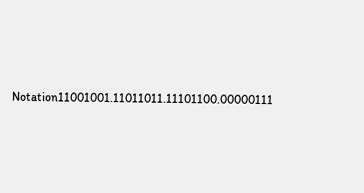Notation11001001.11011011.11101100.00000111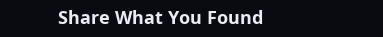Share What You Found